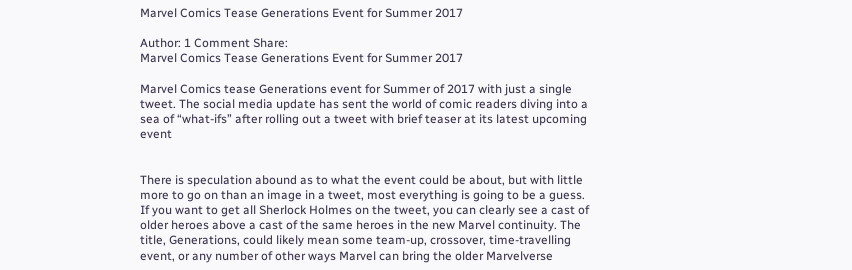Marvel Comics Tease Generations Event for Summer 2017

Author: 1 Comment Share:
Marvel Comics Tease Generations Event for Summer 2017

Marvel Comics tease Generations event for Summer of 2017 with just a single tweet. The social media update has sent the world of comic readers diving into a sea of “what-ifs” after rolling out a tweet with brief teaser at its latest upcoming event


There is speculation abound as to what the event could be about, but with little more to go on than an image in a tweet, most everything is going to be a guess. If you want to get all Sherlock Holmes on the tweet, you can clearly see a cast of older heroes above a cast of the same heroes in the new Marvel continuity. The title, Generations, could likely mean some team-up, crossover, time-travelling event, or any number of other ways Marvel can bring the older Marvelverse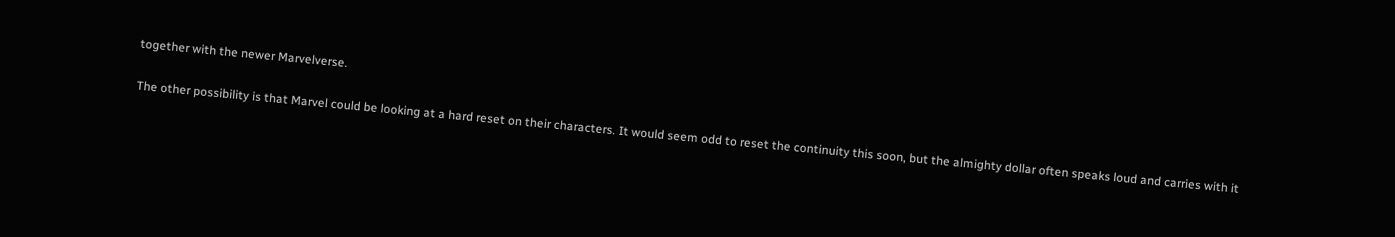together with the newer Marvelverse.

The other possibility is that Marvel could be looking at a hard reset on their characters. It would seem odd to reset the continuity this soon, but the almighty dollar often speaks loud and carries with it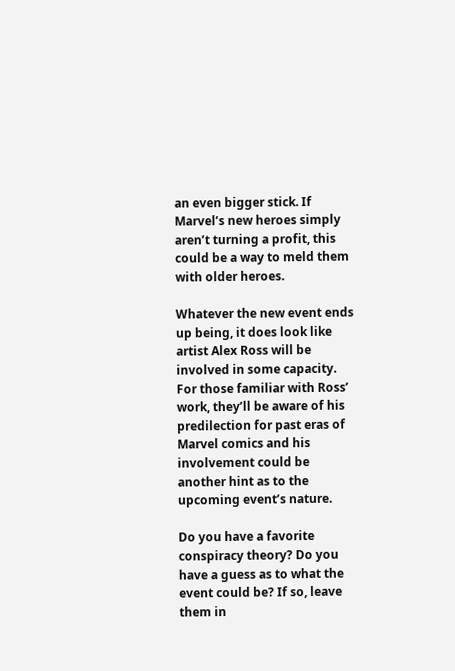an even bigger stick. If Marvel’s new heroes simply aren’t turning a profit, this could be a way to meld them with older heroes.

Whatever the new event ends up being, it does look like artist Alex Ross will be involved in some capacity. For those familiar with Ross’ work, they’ll be aware of his predilection for past eras of Marvel comics and his involvement could be another hint as to the upcoming event’s nature.

Do you have a favorite conspiracy theory? Do you have a guess as to what the event could be? If so, leave them in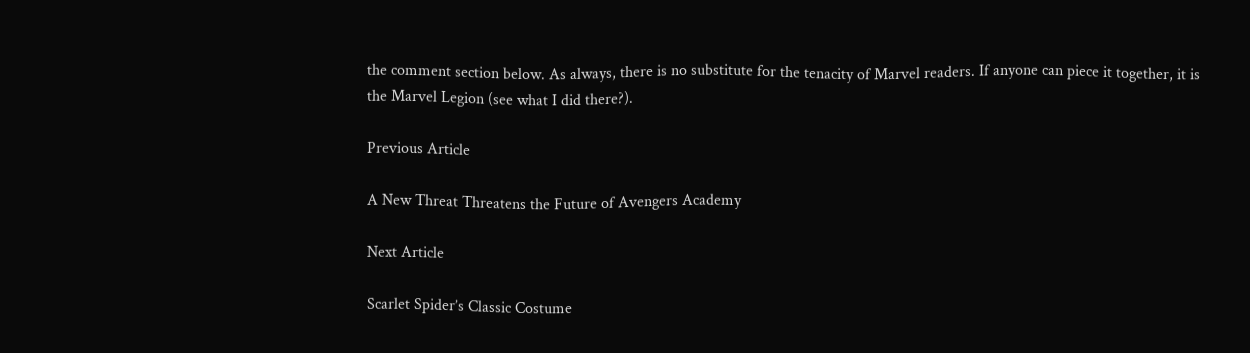the comment section below. As always, there is no substitute for the tenacity of Marvel readers. If anyone can piece it together, it is the Marvel Legion (see what I did there?).

Previous Article

A New Threat Threatens the Future of Avengers Academy

Next Article

Scarlet Spider’s Classic Costume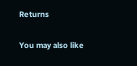Returns

You may also like